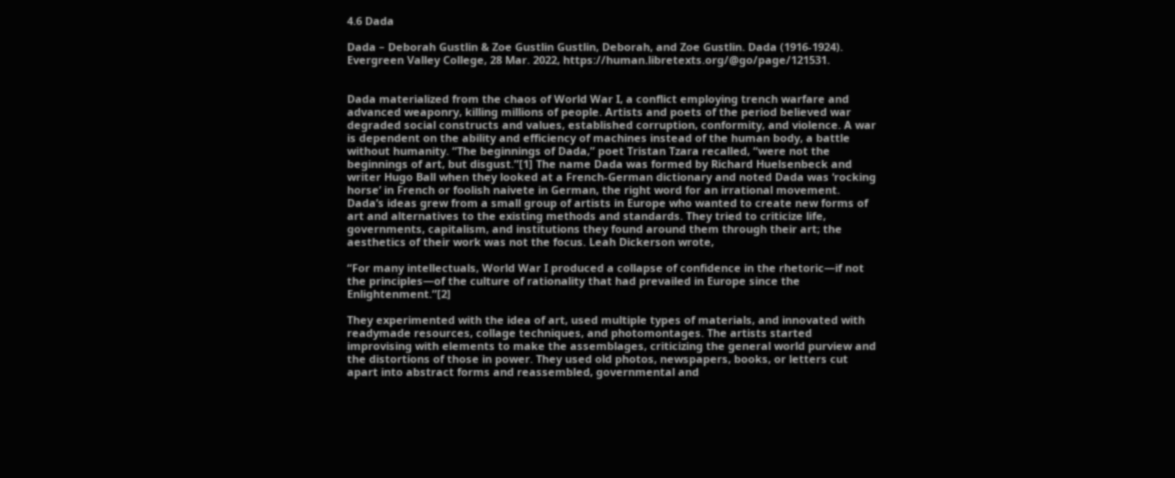4.6 Dada

Dada – Deborah Gustlin & Zoe Gustlin Gustlin, Deborah, and Zoe Gustlin. Dada (1916-1924). Evergreen Valley College, 28 Mar. 2022, https://human.libretexts.org/@go/page/121531.


Dada materialized from the chaos of World War I, a conflict employing trench warfare and advanced weaponry, killing millions of people. Artists and poets of the period believed war degraded social constructs and values, established corruption, conformity, and violence. A war is dependent on the ability and efficiency of machines instead of the human body, a battle without humanity. “The beginnings of Dada,” poet Tristan Tzara recalled, “were not the beginnings of art, but disgust.”[1] The name Dada was formed by Richard Huelsenbeck and writer Hugo Ball when they looked at a French-German dictionary and noted Dada was ‘rocking horse’ in French or foolish naivete in German, the right word for an irrational movement. Dada’s ideas grew from a small group of artists in Europe who wanted to create new forms of art and alternatives to the existing methods and standards. They tried to criticize life, governments, capitalism, and institutions they found around them through their art; the aesthetics of their work was not the focus. Leah Dickerson wrote,

“For many intellectuals, World War I produced a collapse of confidence in the rhetoric—if not the principles—of the culture of rationality that had prevailed in Europe since the Enlightenment.”[2]

They experimented with the idea of art, used multiple types of materials, and innovated with readymade resources, collage techniques, and photomontages. The artists started improvising with elements to make the assemblages, criticizing the general world purview and the distortions of those in power. They used old photos, newspapers, books, or letters cut apart into abstract forms and reassembled, governmental and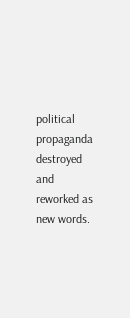political propaganda destroyed and reworked as new words.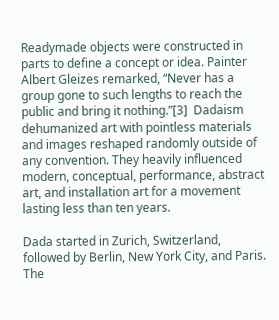Readymade objects were constructed in parts to define a concept or idea. Painter Albert Gleizes remarked, “Never has a group gone to such lengths to reach the public and bring it nothing.”[3]  Dadaism dehumanized art with pointless materials and images reshaped randomly outside of any convention. They heavily influenced modern, conceptual, performance, abstract art, and installation art for a movement lasting less than ten years.

Dada started in Zurich, Switzerland, followed by Berlin, New York City, and Paris. The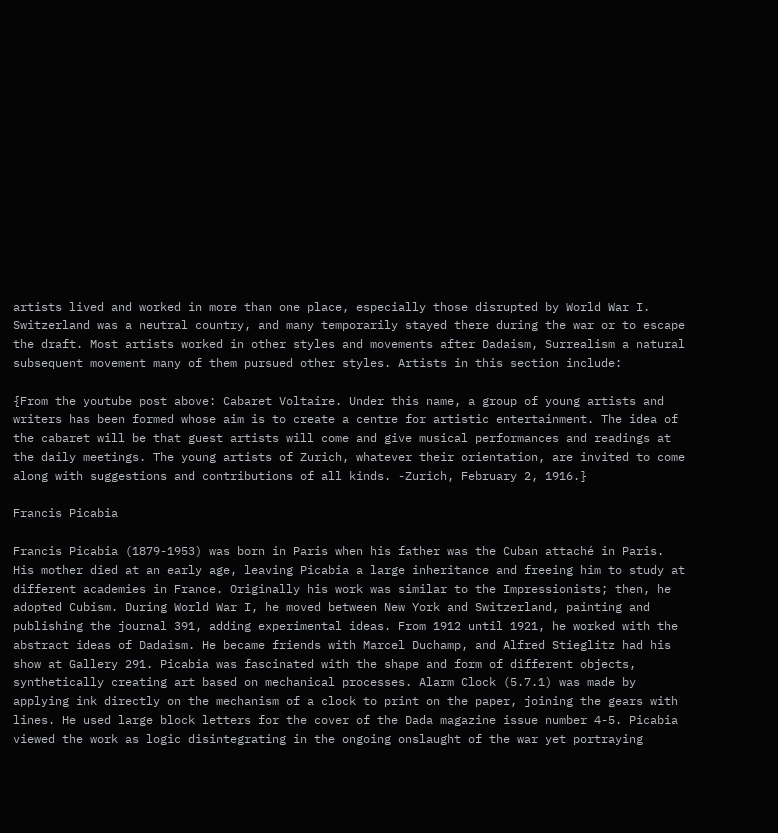artists lived and worked in more than one place, especially those disrupted by World War I. Switzerland was a neutral country, and many temporarily stayed there during the war or to escape the draft. Most artists worked in other styles and movements after Dadaism, Surrealism a natural subsequent movement many of them pursued other styles. Artists in this section include:

{From the youtube post above: Cabaret Voltaire. Under this name, a group of young artists and writers has been formed whose aim is to create a centre for artistic entertainment. The idea of the cabaret will be that guest artists will come and give musical performances and readings at the daily meetings. The young artists of Zurich, whatever their orientation, are invited to come along with suggestions and contributions of all kinds. -Zurich, February 2, 1916.}

Francis Picabia

Francis Picabia (1879-1953) was born in Paris when his father was the Cuban attaché in Paris. His mother died at an early age, leaving Picabia a large inheritance and freeing him to study at different academies in France. Originally his work was similar to the Impressionists; then, he adopted Cubism. During World War I, he moved between New York and Switzerland, painting and publishing the journal 391, adding experimental ideas. From 1912 until 1921, he worked with the abstract ideas of Dadaism. He became friends with Marcel Duchamp, and Alfred Stieglitz had his show at Gallery 291. Picabia was fascinated with the shape and form of different objects, synthetically creating art based on mechanical processes. Alarm Clock (5.7.1) was made by applying ink directly on the mechanism of a clock to print on the paper, joining the gears with lines. He used large block letters for the cover of the Dada magazine issue number 4-5. Picabia viewed the work as logic disintegrating in the ongoing onslaught of the war yet portraying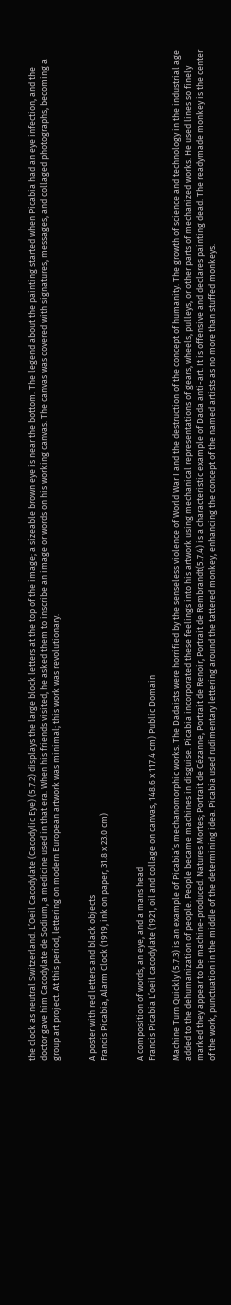the clock as neutral Switzerland. L’Oeil Cacodylate (Cacodylic Eye) (5.7.2) displays the large block letters at the top of the image; a sizeable brown eye is near the bottom. The legend about the painting started when Picabia had an eye infection, and the doctor gave him Cacodylate de Sodium, a medicine used in that era. When his friends visited, he asked them to inscribe an image or words on his working canvas. The canvas was covered with signatures, messages, and collaged photographs, becoming a group art project. At this period, lettering on modern European artwork was minimal; this work was revolutionary.


A poster with red letters and black objects
Francis Picabia, Alarm Clock (1919, ink on paper, 31.8 x 23.0 cm)


A composition of words, an eye, and a mans head
Francis Picabia L’oeil cacodylate (1921, oil and collage on canvas, 148.6 x 117.4 cm) Public Domain

Machine Turn Quickly (5.7.3) is an example of Picabia’s mechanomorphic works. The Dadaists were horrified by the senseless violence of World War I and the destruction of the concept of humanity. The growth of science and technology in the industrial age added to the dehumanization of people. People became machines in disguise. Picabia incorporated these feelings into his artwork using mechanical representations of gears, wheels, pulleys, or other parts of mechanized works. He used lines so finely marked they appear to be machine-produced. Natures Mortes; Portrait de Cézanne, Portrait de Renoir, Portrait de Rembrandt(5.7.4) is a characteristic example of Dada anti-art. It is offensive and declares painting dead. The readymade monkey is the center of the work, punctuation in the middle of the determining idea. Picabia used rudimentary lettering around the tattered monkey, enhancing the concept of the named artists as no more than stuffed monkeys.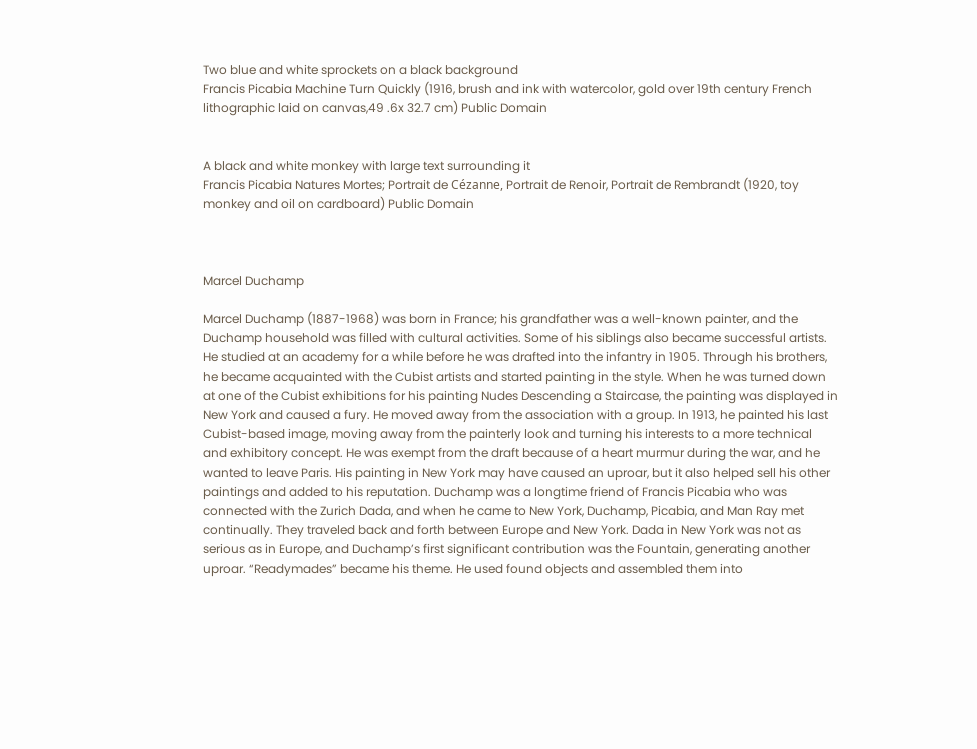Two blue and white sprockets on a black background
Francis Picabia Machine Turn Quickly (1916, brush and ink with watercolor, gold over 19th century French lithographic laid on canvas,49 .6x 32.7 cm) Public Domain


A black and white monkey with large text surrounding it
Francis Picabia Natures Mortes; Portrait de Cézanne, Portrait de Renoir, Portrait de Rembrandt (1920, toy monkey and oil on cardboard) Public Domain



Marcel Duchamp

Marcel Duchamp (1887-1968) was born in France; his grandfather was a well-known painter, and the Duchamp household was filled with cultural activities. Some of his siblings also became successful artists. He studied at an academy for a while before he was drafted into the infantry in 1905. Through his brothers, he became acquainted with the Cubist artists and started painting in the style. When he was turned down at one of the Cubist exhibitions for his painting Nudes Descending a Staircase, the painting was displayed in New York and caused a fury. He moved away from the association with a group. In 1913, he painted his last Cubist-based image, moving away from the painterly look and turning his interests to a more technical and exhibitory concept. He was exempt from the draft because of a heart murmur during the war, and he wanted to leave Paris. His painting in New York may have caused an uproar, but it also helped sell his other paintings and added to his reputation. Duchamp was a longtime friend of Francis Picabia who was connected with the Zurich Dada, and when he came to New York, Duchamp, Picabia, and Man Ray met continually. They traveled back and forth between Europe and New York. Dada in New York was not as serious as in Europe, and Duchamp’s first significant contribution was the Fountain, generating another uproar. “Readymades” became his theme. He used found objects and assembled them into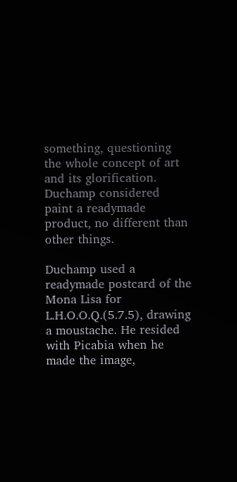something, questioning the whole concept of art and its glorification. Duchamp considered paint a readymade product, no different than other things.

Duchamp used a readymade postcard of the Mona Lisa for L.H.O.O.Q.(5.7.5), drawing a moustache. He resided with Picabia when he made the image,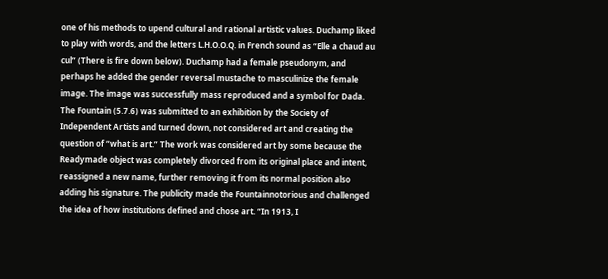one of his methods to upend cultural and rational artistic values. Duchamp liked to play with words, and the letters L.H.O.O.Q. in French sound as “Elle a chaud au cul” (There is fire down below). Duchamp had a female pseudonym, and perhaps he added the gender reversal mustache to masculinize the female image. The image was successfully mass reproduced and a symbol for Dada. The Fountain (5.7.6) was submitted to an exhibition by the Society of Independent Artists and turned down, not considered art and creating the question of “what is art.” The work was considered art by some because the Readymade object was completely divorced from its original place and intent, reassigned a new name, further removing it from its normal position also adding his signature. The publicity made the Fountainnotorious and challenged the idea of how institutions defined and chose art. “In 1913, I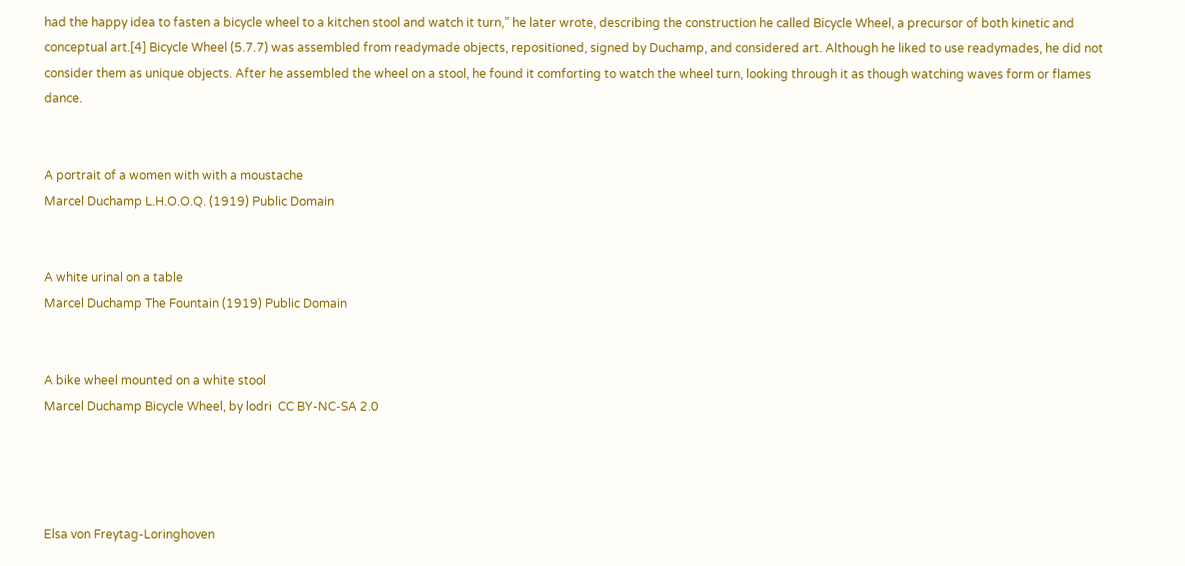had the happy idea to fasten a bicycle wheel to a kitchen stool and watch it turn,” he later wrote, describing the construction he called Bicycle Wheel, a precursor of both kinetic and conceptual art.[4] Bicycle Wheel (5.7.7) was assembled from readymade objects, repositioned, signed by Duchamp, and considered art. Although he liked to use readymades, he did not consider them as unique objects. After he assembled the wheel on a stool, he found it comforting to watch the wheel turn, looking through it as though watching waves form or flames dance.


A portrait of a women with with a moustache
Marcel Duchamp L.H.O.O.Q. (1919) Public Domain


A white urinal on a table
Marcel Duchamp The Fountain (1919) Public Domain


A bike wheel mounted on a white stool
Marcel Duchamp Bicycle Wheel, by lodri  CC BY-NC-SA 2.0




Elsa von Freytag-Loringhoven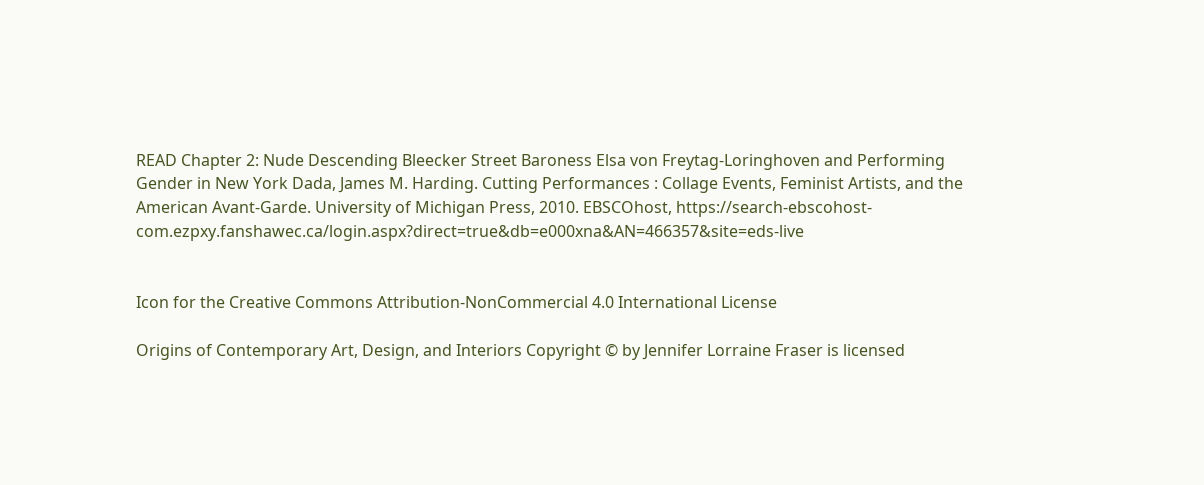READ Chapter 2: Nude Descending Bleecker Street Baroness Elsa von Freytag-Loringhoven and Performing Gender in New York Dada, James M. Harding. Cutting Performances : Collage Events, Feminist Artists, and the American Avant-Garde. University of Michigan Press, 2010. EBSCOhost, https://search-ebscohost-com.ezpxy.fanshawec.ca/login.aspx?direct=true&db=e000xna&AN=466357&site=eds-live


Icon for the Creative Commons Attribution-NonCommercial 4.0 International License

Origins of Contemporary Art, Design, and Interiors Copyright © by Jennifer Lorraine Fraser is licensed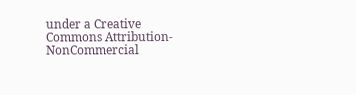under a Creative Commons Attribution-NonCommercial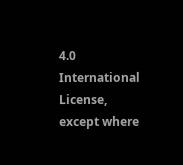4.0 International License, except where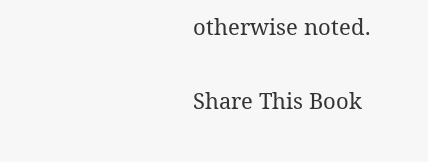otherwise noted.

Share This Book